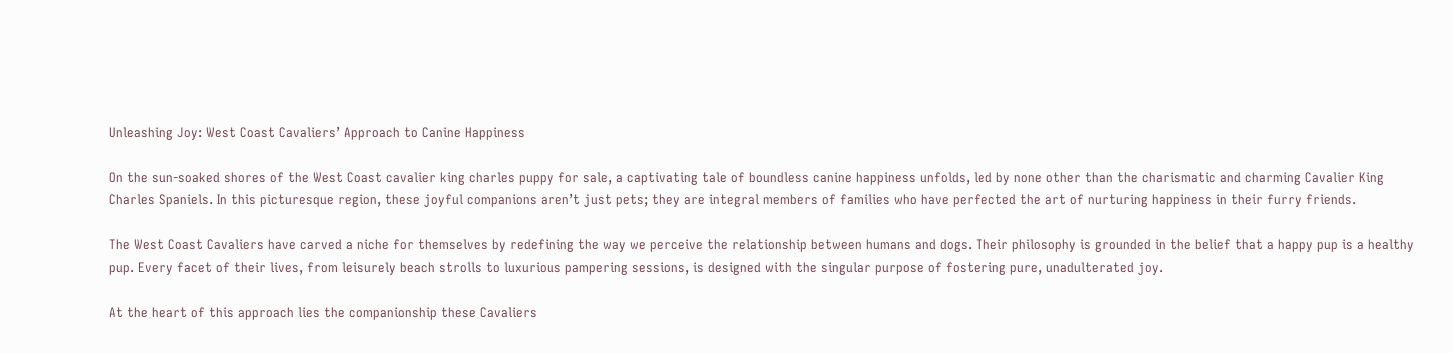Unleashing Joy: West Coast Cavaliers’ Approach to Canine Happiness

On the sun-soaked shores of the West Coast cavalier king charles puppy for sale, a captivating tale of boundless canine happiness unfolds, led by none other than the charismatic and charming Cavalier King Charles Spaniels. In this picturesque region, these joyful companions aren’t just pets; they are integral members of families who have perfected the art of nurturing happiness in their furry friends.

The West Coast Cavaliers have carved a niche for themselves by redefining the way we perceive the relationship between humans and dogs. Their philosophy is grounded in the belief that a happy pup is a healthy pup. Every facet of their lives, from leisurely beach strolls to luxurious pampering sessions, is designed with the singular purpose of fostering pure, unadulterated joy.

At the heart of this approach lies the companionship these Cavaliers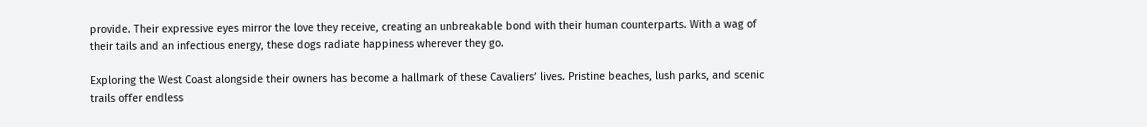provide. Their expressive eyes mirror the love they receive, creating an unbreakable bond with their human counterparts. With a wag of their tails and an infectious energy, these dogs radiate happiness wherever they go.

Exploring the West Coast alongside their owners has become a hallmark of these Cavaliers’ lives. Pristine beaches, lush parks, and scenic trails offer endless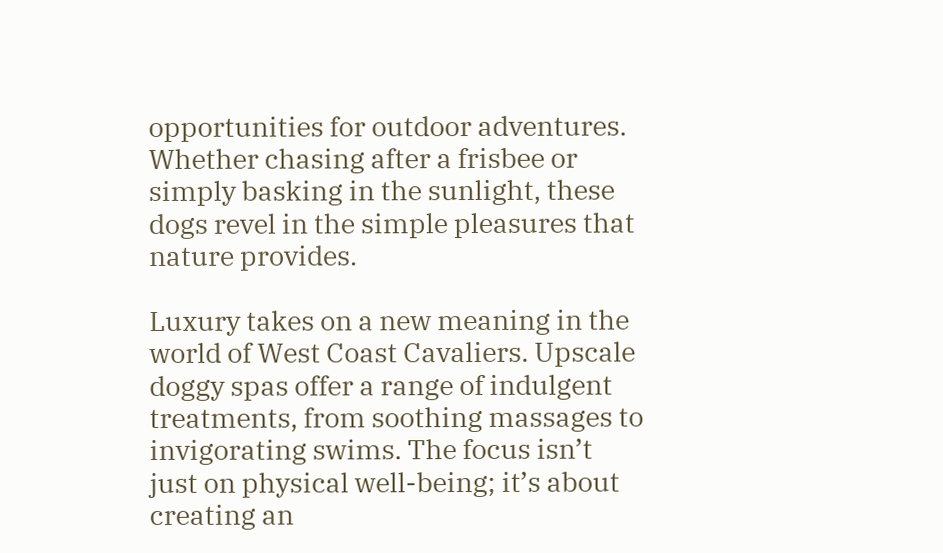opportunities for outdoor adventures. Whether chasing after a frisbee or simply basking in the sunlight, these dogs revel in the simple pleasures that nature provides.

Luxury takes on a new meaning in the world of West Coast Cavaliers. Upscale doggy spas offer a range of indulgent treatments, from soothing massages to invigorating swims. The focus isn’t just on physical well-being; it’s about creating an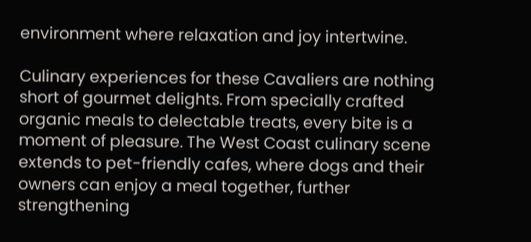environment where relaxation and joy intertwine.

Culinary experiences for these Cavaliers are nothing short of gourmet delights. From specially crafted organic meals to delectable treats, every bite is a moment of pleasure. The West Coast culinary scene extends to pet-friendly cafes, where dogs and their owners can enjoy a meal together, further strengthening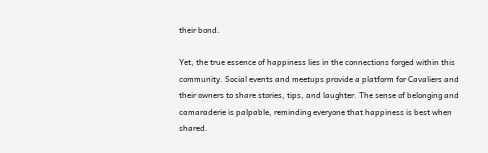their bond.

Yet, the true essence of happiness lies in the connections forged within this community. Social events and meetups provide a platform for Cavaliers and their owners to share stories, tips, and laughter. The sense of belonging and camaraderie is palpable, reminding everyone that happiness is best when shared.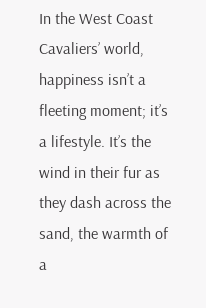In the West Coast Cavaliers’ world, happiness isn’t a fleeting moment; it’s a lifestyle. It’s the wind in their fur as they dash across the sand, the warmth of a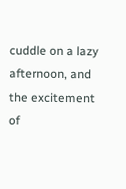cuddle on a lazy afternoon, and the excitement of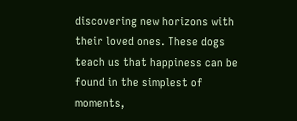discovering new horizons with their loved ones. These dogs teach us that happiness can be found in the simplest of moments,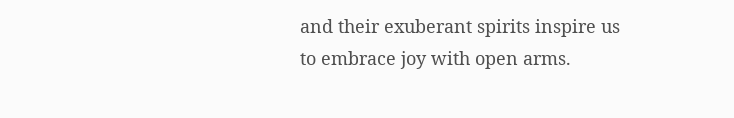and their exuberant spirits inspire us to embrace joy with open arms.